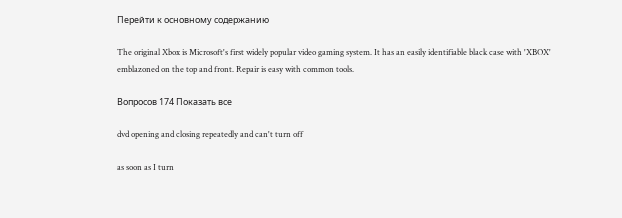Перейти к основному содержанию

The original Xbox is Microsoft's first widely popular video gaming system. It has an easily identifiable black case with 'XBOX' emblazoned on the top and front. Repair is easy with common tools.

Вопросов 174 Показать все

dvd opening and closing repeatedly and can't turn off

as soon as I turn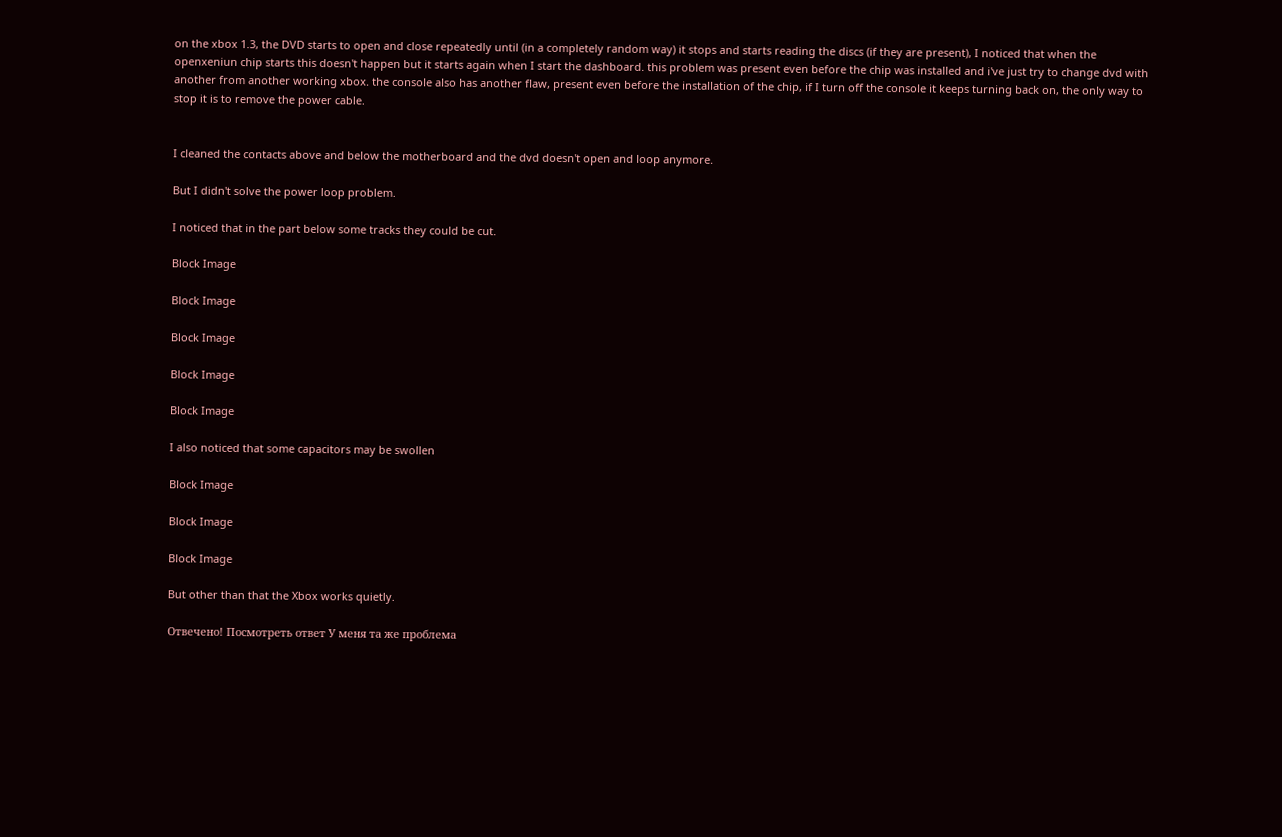on the xbox 1.3, the DVD starts to open and close repeatedly until (in a completely random way) it stops and starts reading the discs (if they are present), I noticed that when the openxeniun chip starts this doesn't happen but it starts again when I start the dashboard. this problem was present even before the chip was installed and i've just try to change dvd with another from another working xbox. the console also has another flaw, present even before the installation of the chip, if I turn off the console it keeps turning back on, the only way to stop it is to remove the power cable.


I cleaned the contacts above and below the motherboard and the dvd doesn't open and loop anymore.

But I didn't solve the power loop problem.

I noticed that in the part below some tracks they could be cut.

Block Image

Block Image

Block Image

Block Image

Block Image

I also noticed that some capacitors may be swollen

Block Image

Block Image

Block Image

But other than that the Xbox works quietly.

Отвечено! Посмотреть ответ У меня та же проблема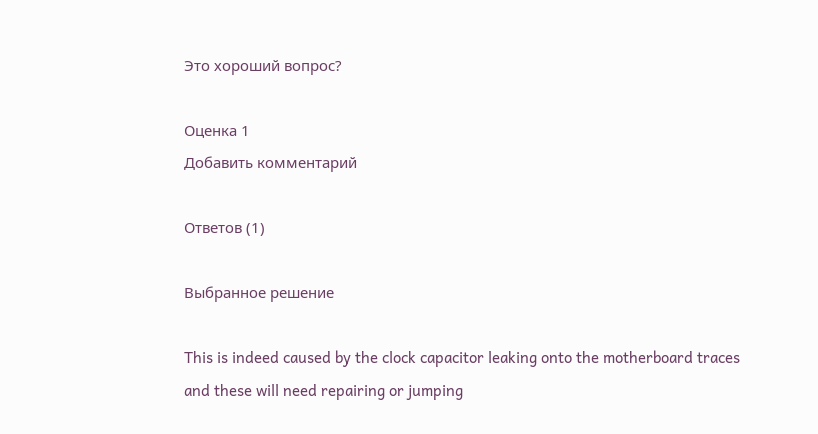Это хороший вопрос?

Оценка 1
Добавить комментарий

Ответов (1)

Выбранное решение

This is indeed caused by the clock capacitor leaking onto the motherboard traces and these will need repairing or jumping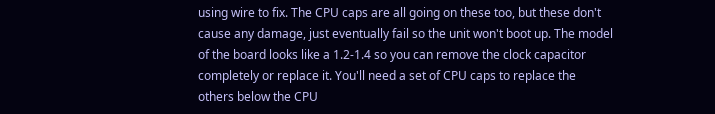using wire to fix. The CPU caps are all going on these too, but these don't cause any damage, just eventually fail so the unit won't boot up. The model of the board looks like a 1.2-1.4 so you can remove the clock capacitor completely or replace it. You'll need a set of CPU caps to replace the others below the CPU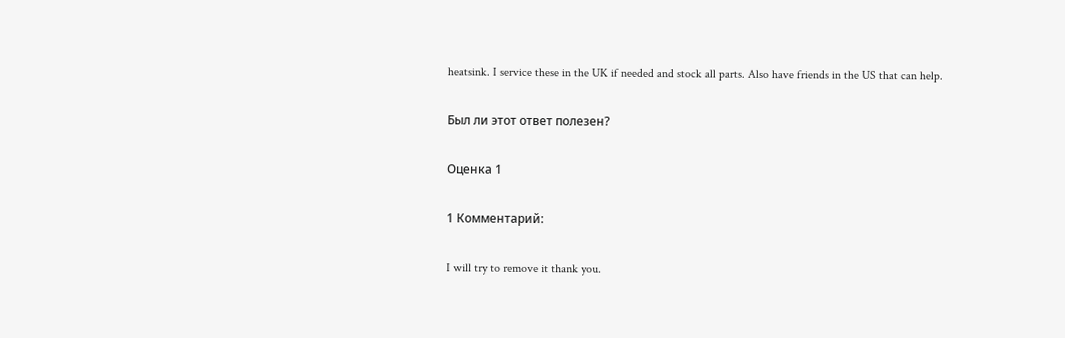heatsink. I service these in the UK if needed and stock all parts. Also have friends in the US that can help.

Был ли этот ответ полезен?

Оценка 1

1 Комментарий:

I will try to remove it thank you.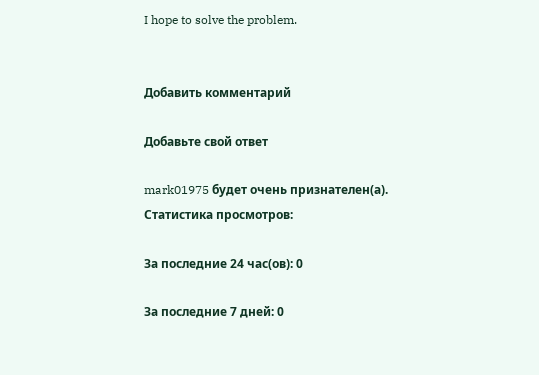I hope to solve the problem.


Добавить комментарий

Добавьте свой ответ

mark01975 будет очень признателен(а).
Статистика просмотров:

За последние 24 час(ов): 0

За последние 7 дней: 0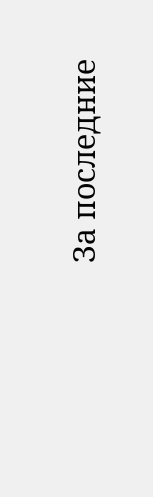За последние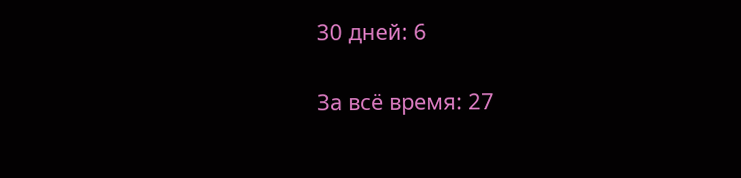30 дней: 6

За всё время: 27